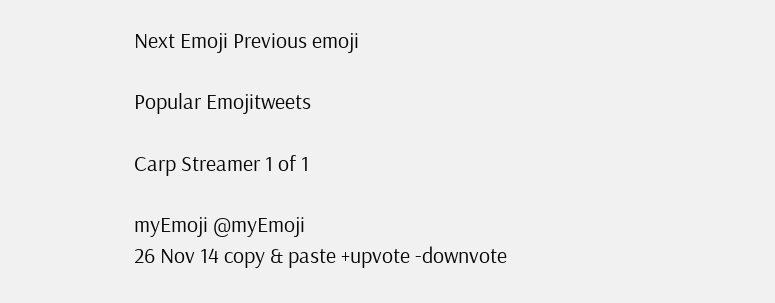Next Emoji Previous emoji

Popular Emojitweets

Carp Streamer 1 of 1

myEmoji @myEmoji
26 Nov 14 copy & paste +upvote -downvote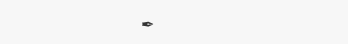✒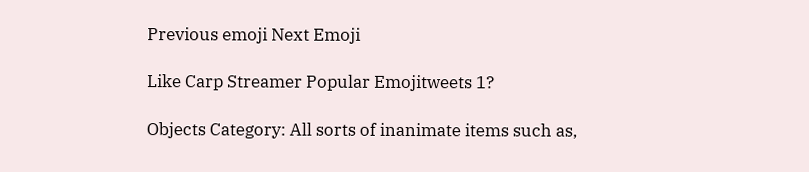Previous emoji Next Emoji

Like Carp Streamer Popular Emojitweets 1?

Objects Category: All sorts of inanimate items such as,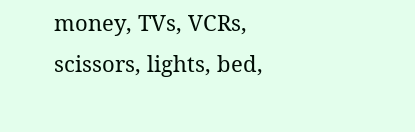money, TVs, VCRs, scissors, lights, bed,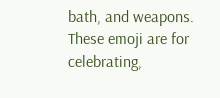bath, and weapons. These emoji are for celebrating,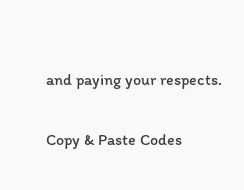and paying your respects.

Copy & Paste Codes